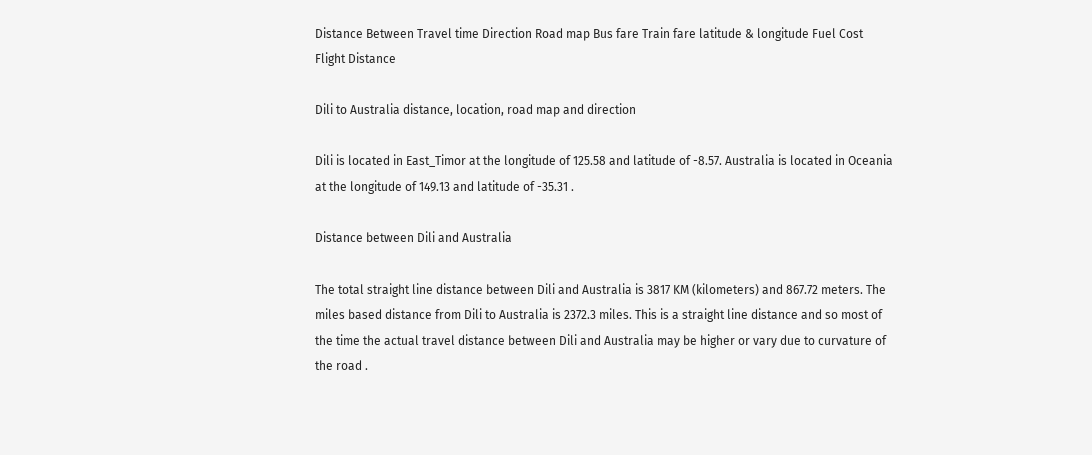Distance Between Travel time Direction Road map Bus fare Train fare latitude & longitude Fuel Cost Flight Distance

Dili to Australia distance, location, road map and direction

Dili is located in East_Timor at the longitude of 125.58 and latitude of -8.57. Australia is located in Oceania at the longitude of 149.13 and latitude of -35.31 .

Distance between Dili and Australia

The total straight line distance between Dili and Australia is 3817 KM (kilometers) and 867.72 meters. The miles based distance from Dili to Australia is 2372.3 miles. This is a straight line distance and so most of the time the actual travel distance between Dili and Australia may be higher or vary due to curvature of the road .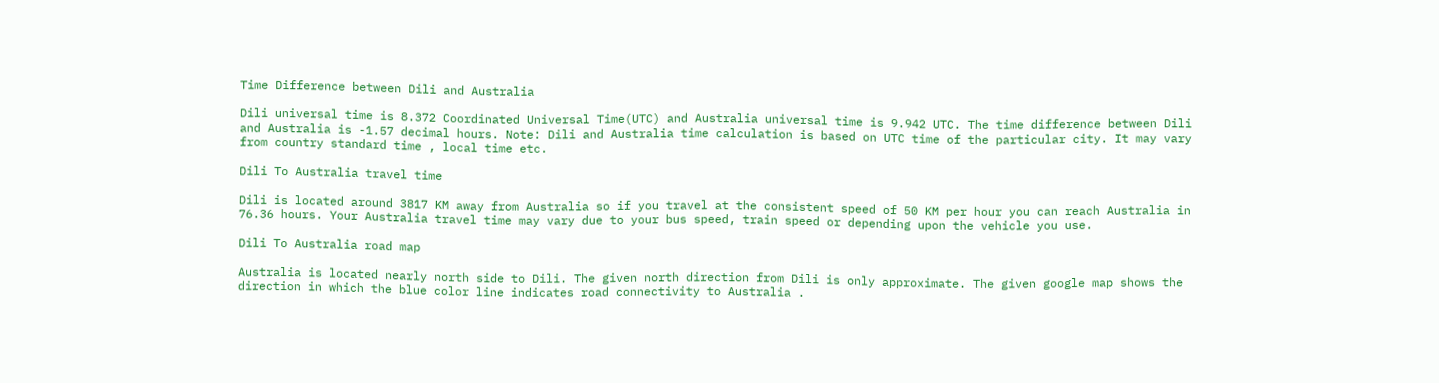Time Difference between Dili and Australia

Dili universal time is 8.372 Coordinated Universal Time(UTC) and Australia universal time is 9.942 UTC. The time difference between Dili and Australia is -1.57 decimal hours. Note: Dili and Australia time calculation is based on UTC time of the particular city. It may vary from country standard time , local time etc.

Dili To Australia travel time

Dili is located around 3817 KM away from Australia so if you travel at the consistent speed of 50 KM per hour you can reach Australia in 76.36 hours. Your Australia travel time may vary due to your bus speed, train speed or depending upon the vehicle you use.

Dili To Australia road map

Australia is located nearly north side to Dili. The given north direction from Dili is only approximate. The given google map shows the direction in which the blue color line indicates road connectivity to Australia .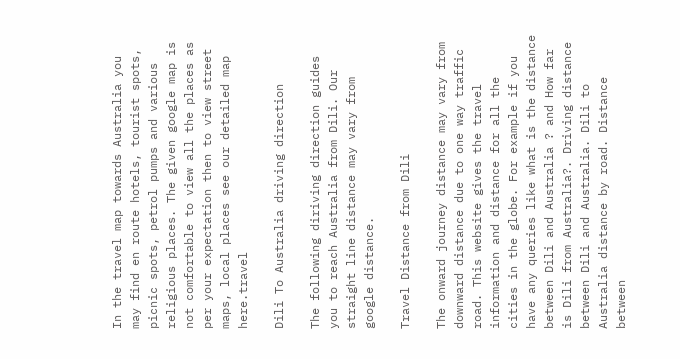In the travel map towards Australia you may find en route hotels, tourist spots, picnic spots, petrol pumps and various religious places. The given google map is not comfortable to view all the places as per your expectation then to view street maps, local places see our detailed map here.travel

Dili To Australia driving direction

The following diriving direction guides you to reach Australia from Dili. Our straight line distance may vary from google distance.

Travel Distance from Dili

The onward journey distance may vary from downward distance due to one way traffic road. This website gives the travel information and distance for all the cities in the globe. For example if you have any queries like what is the distance between Dili and Australia ? and How far is Dili from Australia?. Driving distance between Dili and Australia. Dili to Australia distance by road. Distance between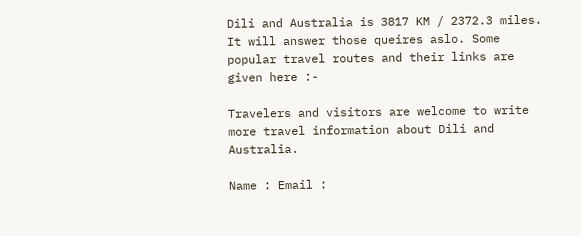Dili and Australia is 3817 KM / 2372.3 miles. It will answer those queires aslo. Some popular travel routes and their links are given here :-

Travelers and visitors are welcome to write more travel information about Dili and Australia.

Name : Email :